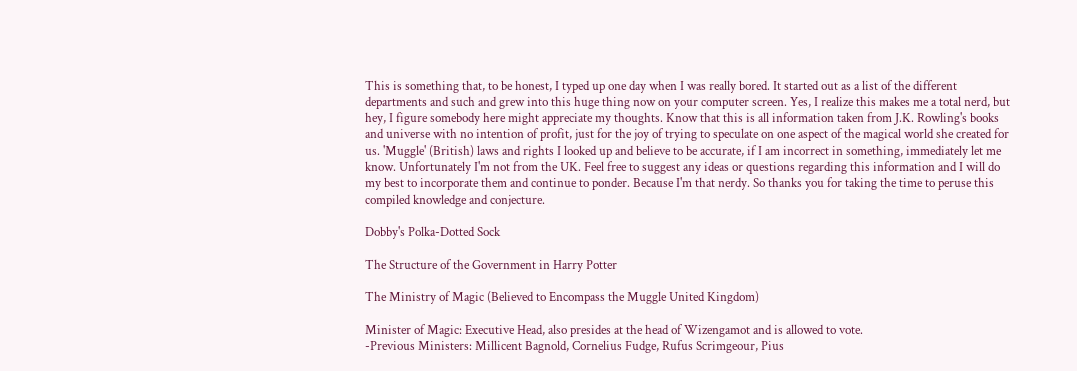This is something that, to be honest, I typed up one day when I was really bored. It started out as a list of the different departments and such and grew into this huge thing now on your computer screen. Yes, I realize this makes me a total nerd, but hey, I figure somebody here might appreciate my thoughts. Know that this is all information taken from J.K. Rowling's books and universe with no intention of profit, just for the joy of trying to speculate on one aspect of the magical world she created for us. 'Muggle' (British) laws and rights I looked up and believe to be accurate, if I am incorrect in something, immediately let me know. Unfortunately I'm not from the UK. Feel free to suggest any ideas or questions regarding this information and I will do my best to incorporate them and continue to ponder. Because I'm that nerdy. So thanks you for taking the time to peruse this compiled knowledge and conjecture.

Dobby's Polka-Dotted Sock

The Structure of the Government in Harry Potter

The Ministry of Magic (Believed to Encompass the Muggle United Kingdom)

Minister of Magic: Executive Head, also presides at the head of Wizengamot and is allowed to vote.
-Previous Ministers: Millicent Bagnold, Cornelius Fudge, Rufus Scrimgeour, Pius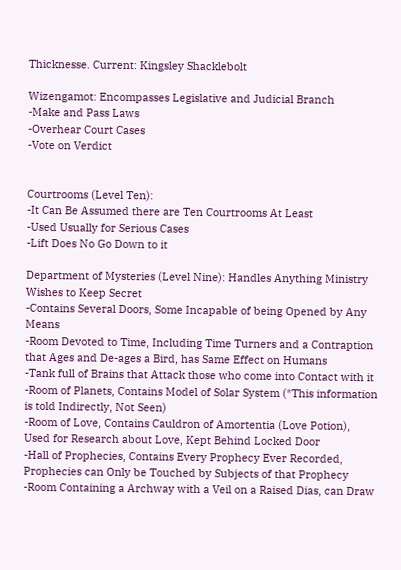Thicknesse. Current: Kingsley Shacklebolt

Wizengamot: Encompasses Legislative and Judicial Branch
-Make and Pass Laws
-Overhear Court Cases
-Vote on Verdict


Courtrooms (Level Ten):
-It Can Be Assumed there are Ten Courtrooms At Least
-Used Usually for Serious Cases
-Lift Does No Go Down to it

Department of Mysteries (Level Nine): Handles Anything Ministry Wishes to Keep Secret
-Contains Several Doors, Some Incapable of being Opened by Any Means
-Room Devoted to Time, Including Time Turners and a Contraption that Ages and De-ages a Bird, has Same Effect on Humans
-Tank full of Brains that Attack those who come into Contact with it
-Room of Planets, Contains Model of Solar System (*This information is told Indirectly, Not Seen)
-Room of Love, Contains Cauldron of Amortentia (Love Potion), Used for Research about Love, Kept Behind Locked Door
-Hall of Prophecies, Contains Every Prophecy Ever Recorded, Prophecies can Only be Touched by Subjects of that Prophecy
-Room Containing a Archway with a Veil on a Raised Dias, can Draw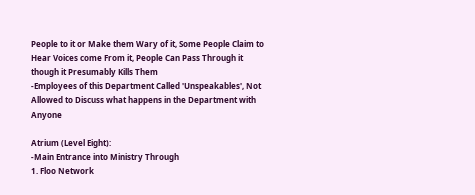People to it or Make them Wary of it, Some People Claim to Hear Voices come From it, People Can Pass Through it though it Presumably Kills Them
-Employees of this Department Called 'Unspeakables', Not Allowed to Discuss what happens in the Department with Anyone

Atrium (Level Eight):
-Main Entrance into Ministry Through
1. Floo Network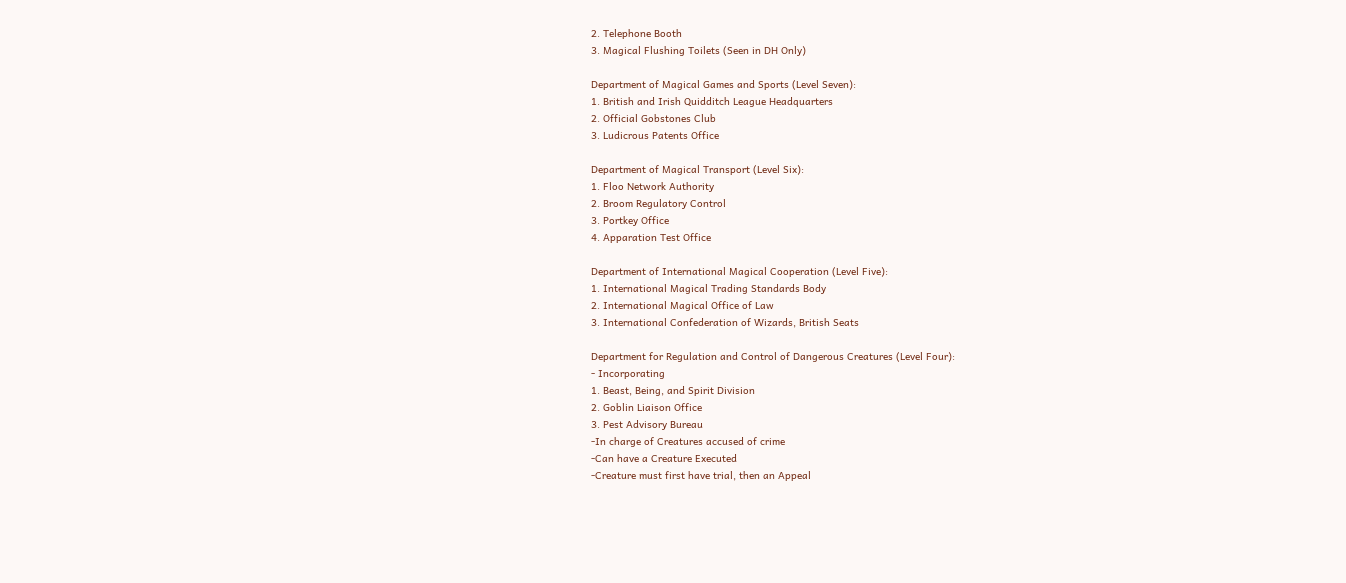2. Telephone Booth
3. Magical Flushing Toilets (Seen in DH Only)

Department of Magical Games and Sports (Level Seven):
1. British and Irish Quidditch League Headquarters
2. Official Gobstones Club
3. Ludicrous Patents Office

Department of Magical Transport (Level Six):
1. Floo Network Authority
2. Broom Regulatory Control
3. Portkey Office
4. Apparation Test Office

Department of International Magical Cooperation (Level Five):
1. International Magical Trading Standards Body
2. International Magical Office of Law
3. International Confederation of Wizards, British Seats

Department for Regulation and Control of Dangerous Creatures (Level Four):
- Incorporating
1. Beast, Being, and Spirit Division
2. Goblin Liaison Office
3. Pest Advisory Bureau
-In charge of Creatures accused of crime
-Can have a Creature Executed
-Creature must first have trial, then an Appeal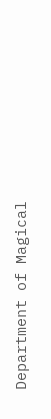Department of Magical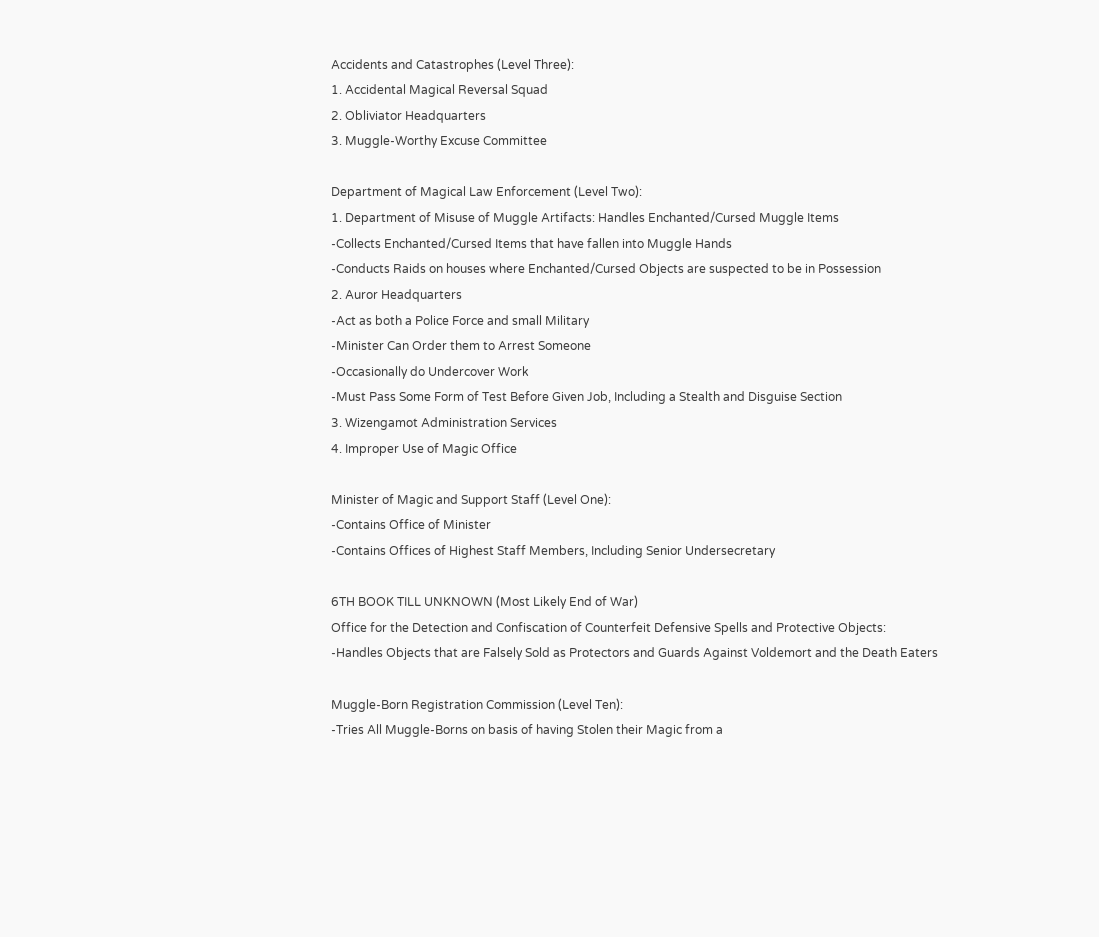Accidents and Catastrophes (Level Three):
1. Accidental Magical Reversal Squad
2. Obliviator Headquarters
3. Muggle-Worthy Excuse Committee

Department of Magical Law Enforcement (Level Two):
1. Department of Misuse of Muggle Artifacts: Handles Enchanted/Cursed Muggle Items
-Collects Enchanted/Cursed Items that have fallen into Muggle Hands
-Conducts Raids on houses where Enchanted/Cursed Objects are suspected to be in Possession
2. Auror Headquarters
-Act as both a Police Force and small Military
-Minister Can Order them to Arrest Someone
-Occasionally do Undercover Work
-Must Pass Some Form of Test Before Given Job, Including a Stealth and Disguise Section
3. Wizengamot Administration Services
4. Improper Use of Magic Office

Minister of Magic and Support Staff (Level One):
-Contains Office of Minister
-Contains Offices of Highest Staff Members, Including Senior Undersecretary

6TH BOOK TILL UNKNOWN (Most Likely End of War)
Office for the Detection and Confiscation of Counterfeit Defensive Spells and Protective Objects:
-Handles Objects that are Falsely Sold as Protectors and Guards Against Voldemort and the Death Eaters

Muggle-Born Registration Commission (Level Ten):
-Tries All Muggle-Borns on basis of having Stolen their Magic from a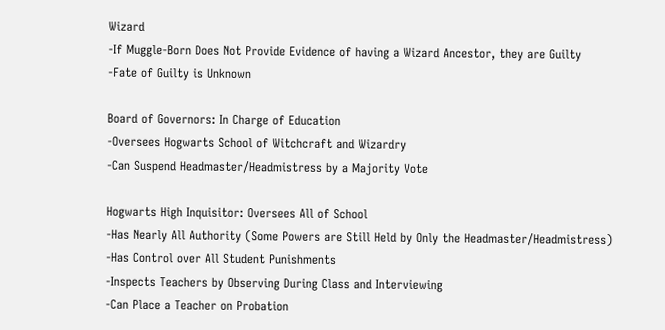Wizard
-If Muggle-Born Does Not Provide Evidence of having a Wizard Ancestor, they are Guilty
-Fate of Guilty is Unknown

Board of Governors: In Charge of Education
-Oversees Hogwarts School of Witchcraft and Wizardry
-Can Suspend Headmaster/Headmistress by a Majority Vote

Hogwarts High Inquisitor: Oversees All of School
-Has Nearly All Authority (Some Powers are Still Held by Only the Headmaster/Headmistress)
-Has Control over All Student Punishments
-Inspects Teachers by Observing During Class and Interviewing
-Can Place a Teacher on Probation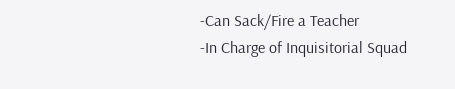-Can Sack/Fire a Teacher
-In Charge of Inquisitorial Squad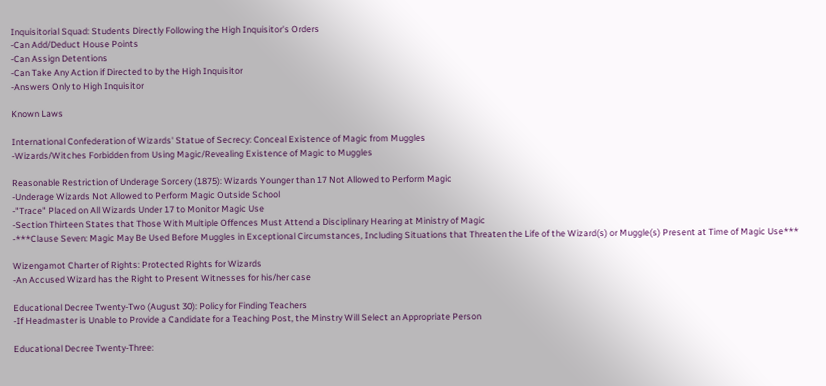Inquisitorial Squad: Students Directly Following the High Inquisitor's Orders
-Can Add/Deduct House Points
-Can Assign Detentions
-Can Take Any Action if Directed to by the High Inquisitor
-Answers Only to High Inquisitor

Known Laws

International Confederation of Wizards' Statue of Secrecy: Conceal Existence of Magic from Muggles
-Wizards/Witches Forbidden from Using Magic/Revealing Existence of Magic to Muggles

Reasonable Restriction of Underage Sorcery (1875): Wizards Younger than 17 Not Allowed to Perform Magic
-Underage Wizards Not Allowed to Perform Magic Outside School
-"Trace" Placed on All Wizards Under 17 to Monitor Magic Use
-Section Thirteen States that Those With Multiple Offences Must Attend a Disciplinary Hearing at Ministry of Magic
-***Clause Seven: Magic May Be Used Before Muggles in Exceptional Circumstances, Including Situations that Threaten the Life of the Wizard(s) or Muggle(s) Present at Time of Magic Use***

Wizengamot Charter of Rights: Protected Rights for Wizards
-An Accused Wizard has the Right to Present Witnesses for his/her case

Educational Decree Twenty-Two (August 30): Policy for Finding Teachers
-If Headmaster is Unable to Provide a Candidate for a Teaching Post, the Minstry Will Select an Appropriate Person

Educational Decree Twenty-Three: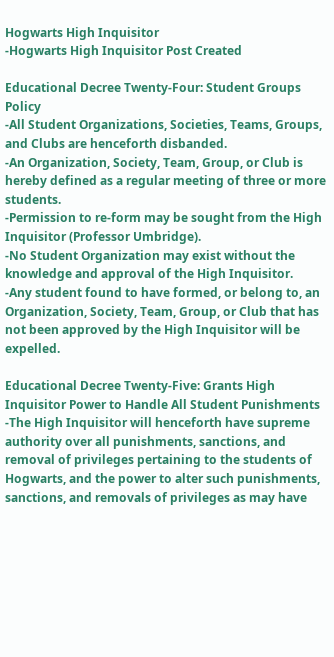Hogwarts High Inquisitor
-Hogwarts High Inquisitor Post Created

Educational Decree Twenty-Four: Student Groups Policy
-All Student Organizations, Societies, Teams, Groups, and Clubs are henceforth disbanded.
-An Organization, Society, Team, Group, or Club is hereby defined as a regular meeting of three or more students.
-Permission to re-form may be sought from the High Inquisitor (Professor Umbridge).
-No Student Organization may exist without the knowledge and approval of the High Inquisitor.
-Any student found to have formed, or belong to, an Organization, Society, Team, Group, or Club that has not been approved by the High Inquisitor will be expelled.

Educational Decree Twenty-Five: Grants High Inquisitor Power to Handle All Student Punishments
-The High Inquisitor will henceforth have supreme authority over all punishments, sanctions, and removal of privileges pertaining to the students of Hogwarts, and the power to alter such punishments, sanctions, and removals of privileges as may have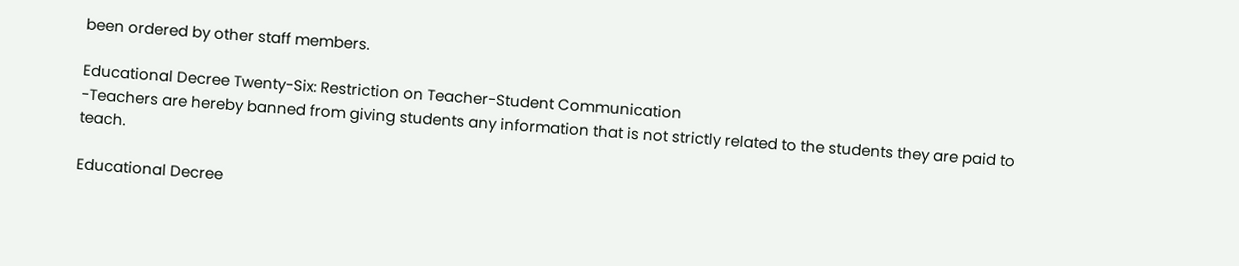been ordered by other staff members.

Educational Decree Twenty-Six: Restriction on Teacher-Student Communication
-Teachers are hereby banned from giving students any information that is not strictly related to the students they are paid to teach.

Educational Decree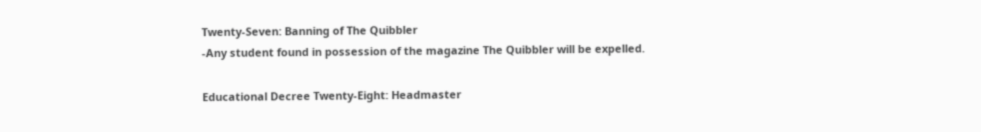Twenty-Seven: Banning of The Quibbler
-Any student found in possession of the magazine The Quibbler will be expelled.

Educational Decree Twenty-Eight: Headmaster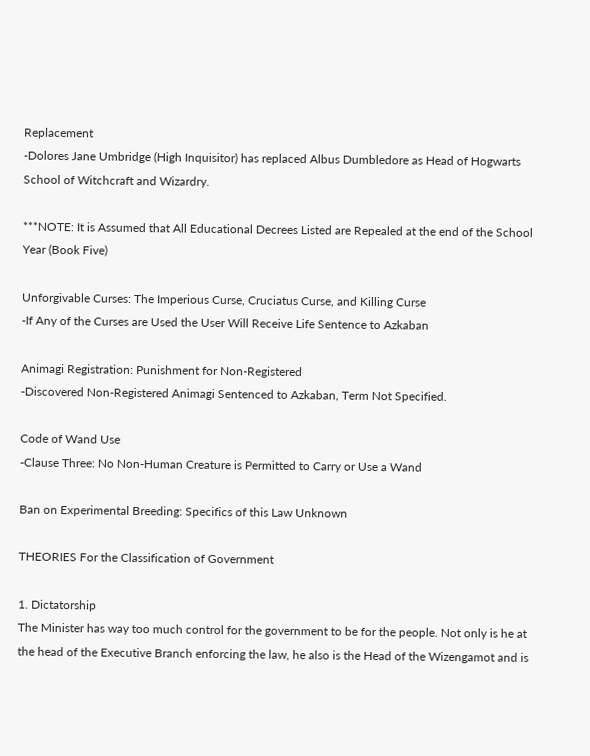Replacement
-Dolores Jane Umbridge (High Inquisitor) has replaced Albus Dumbledore as Head of Hogwarts School of Witchcraft and Wizardry.

***NOTE: It is Assumed that All Educational Decrees Listed are Repealed at the end of the School Year (Book Five)

Unforgivable Curses: The Imperious Curse, Cruciatus Curse, and Killing Curse
-If Any of the Curses are Used the User Will Receive Life Sentence to Azkaban

Animagi Registration: Punishment for Non-Registered
-Discovered Non-Registered Animagi Sentenced to Azkaban, Term Not Specified.

Code of Wand Use
-Clause Three: No Non-Human Creature is Permitted to Carry or Use a Wand

Ban on Experimental Breeding: Specifics of this Law Unknown

THEORIES For the Classification of Government

1. Dictatorship
The Minister has way too much control for the government to be for the people. Not only is he at the head of the Executive Branch enforcing the law, he also is the Head of the Wizengamot and is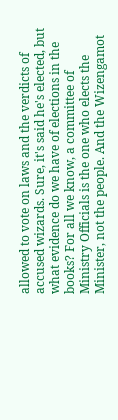allowed to vote on laws and the verdicts of accused wizards. Sure, it's said he's elected, but what evidence do we have of elections in the books? For all we know, a committee of Ministry Officials is the one who elects the Minister, not the people. And the Wizengamot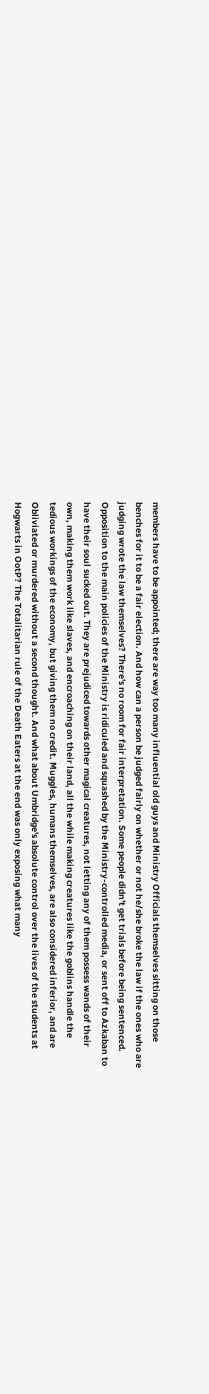members have to be appointed; there are way too many influential old guys and Ministry Officials themselves sitting on those benches for it to be a fair election. And how can a person be judged fairly on whether or not he/she broke the law if the ones who are judging wrote the law themselves? There's no room for fair interpretation. Some people didn't get trials before being sentenced. Opposition to the main policies of the Ministry is ridiculed and squashed by the Ministry-controlled media, or sent off to Azkaban to have their soul sucked out. They are prejudiced towards other magical creatures, not letting any of them possess wands of their own, making them work like slaves, and encroaching on their land, all the while making creatures like the goblins handle the tedious workings of the economy, but giving them no credit. Muggles, humans themselves, are also considered inferior, and are Obliviated or murdered without a second thought. And what about Umbridge's absolute control over the lives of the students at Hogwarts in OotP? The Totalitarian rule of the Death Eaters at the end was only exposing what many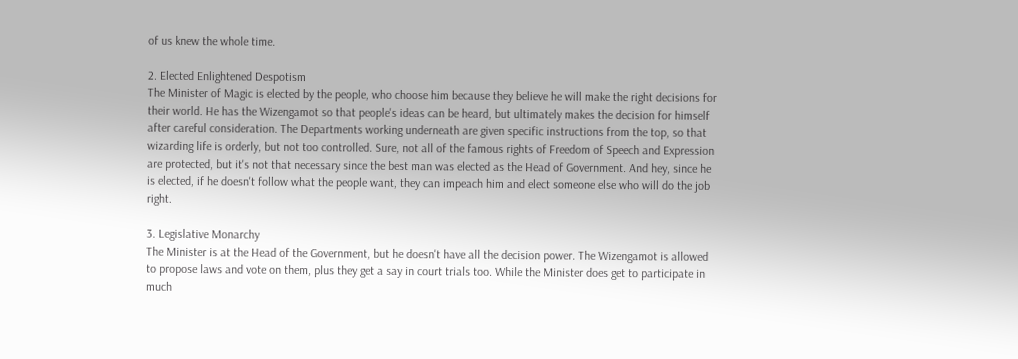of us knew the whole time.

2. Elected Enlightened Despotism
The Minister of Magic is elected by the people, who choose him because they believe he will make the right decisions for their world. He has the Wizengamot so that people's ideas can be heard, but ultimately makes the decision for himself after careful consideration. The Departments working underneath are given specific instructions from the top, so that wizarding life is orderly, but not too controlled. Sure, not all of the famous rights of Freedom of Speech and Expression are protected, but it's not that necessary since the best man was elected as the Head of Government. And hey, since he is elected, if he doesn't follow what the people want, they can impeach him and elect someone else who will do the job right.

3. Legislative Monarchy
The Minister is at the Head of the Government, but he doesn't have all the decision power. The Wizengamot is allowed to propose laws and vote on them, plus they get a say in court trials too. While the Minister does get to participate in much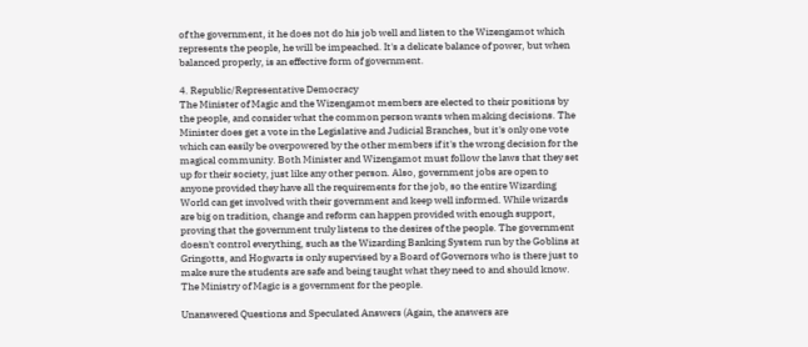of the government, it he does not do his job well and listen to the Wizengamot which represents the people, he will be impeached. It's a delicate balance of power, but when balanced properly, is an effective form of government.

4. Republic/Representative Democracy
The Minister of Magic and the Wizengamot members are elected to their positions by the people, and consider what the common person wants when making decisions. The Minister does get a vote in the Legislative and Judicial Branches, but it's only one vote which can easily be overpowered by the other members if it's the wrong decision for the magical community. Both Minister and Wizengamot must follow the laws that they set up for their society, just like any other person. Also, government jobs are open to anyone provided they have all the requirements for the job, so the entire Wizarding World can get involved with their government and keep well informed. While wizards are big on tradition, change and reform can happen provided with enough support, proving that the government truly listens to the desires of the people. The government doesn't control everything, such as the Wizarding Banking System run by the Goblins at Gringotts, and Hogwarts is only supervised by a Board of Governors who is there just to make sure the students are safe and being taught what they need to and should know. The Ministry of Magic is a government for the people.

Unanswered Questions and Speculated Answers (Again, the answers are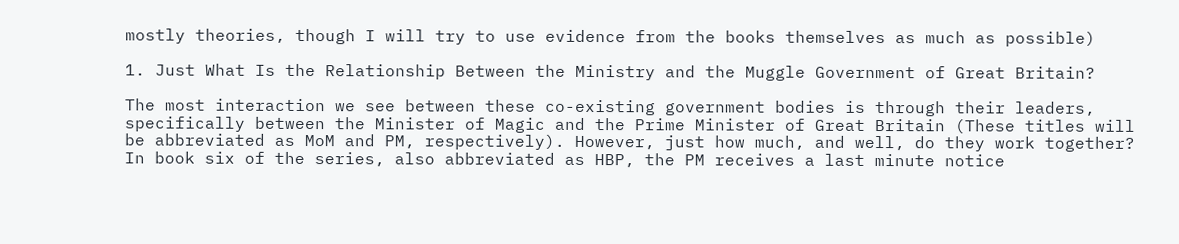mostly theories, though I will try to use evidence from the books themselves as much as possible)

1. Just What Is the Relationship Between the Ministry and the Muggle Government of Great Britain?

The most interaction we see between these co-existing government bodies is through their leaders, specifically between the Minister of Magic and the Prime Minister of Great Britain (These titles will be abbreviated as MoM and PM, respectively). However, just how much, and well, do they work together? In book six of the series, also abbreviated as HBP, the PM receives a last minute notice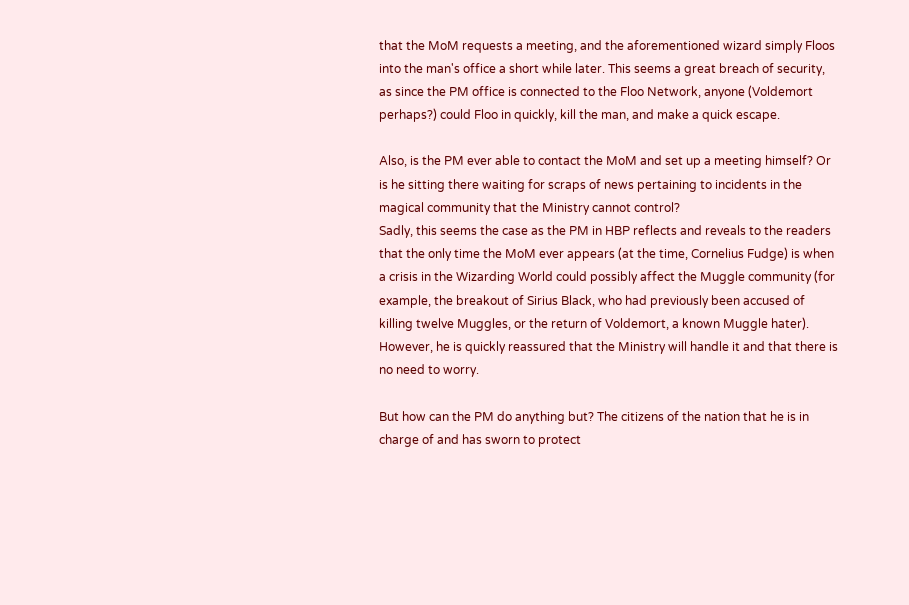that the MoM requests a meeting, and the aforementioned wizard simply Floos into the man's office a short while later. This seems a great breach of security, as since the PM office is connected to the Floo Network, anyone (Voldemort perhaps?) could Floo in quickly, kill the man, and make a quick escape.

Also, is the PM ever able to contact the MoM and set up a meeting himself? Or is he sitting there waiting for scraps of news pertaining to incidents in the magical community that the Ministry cannot control?
Sadly, this seems the case as the PM in HBP reflects and reveals to the readers that the only time the MoM ever appears (at the time, Cornelius Fudge) is when a crisis in the Wizarding World could possibly affect the Muggle community (for example, the breakout of Sirius Black, who had previously been accused of killing twelve Muggles, or the return of Voldemort, a known Muggle hater). However, he is quickly reassured that the Ministry will handle it and that there is no need to worry.

But how can the PM do anything but? The citizens of the nation that he is in charge of and has sworn to protect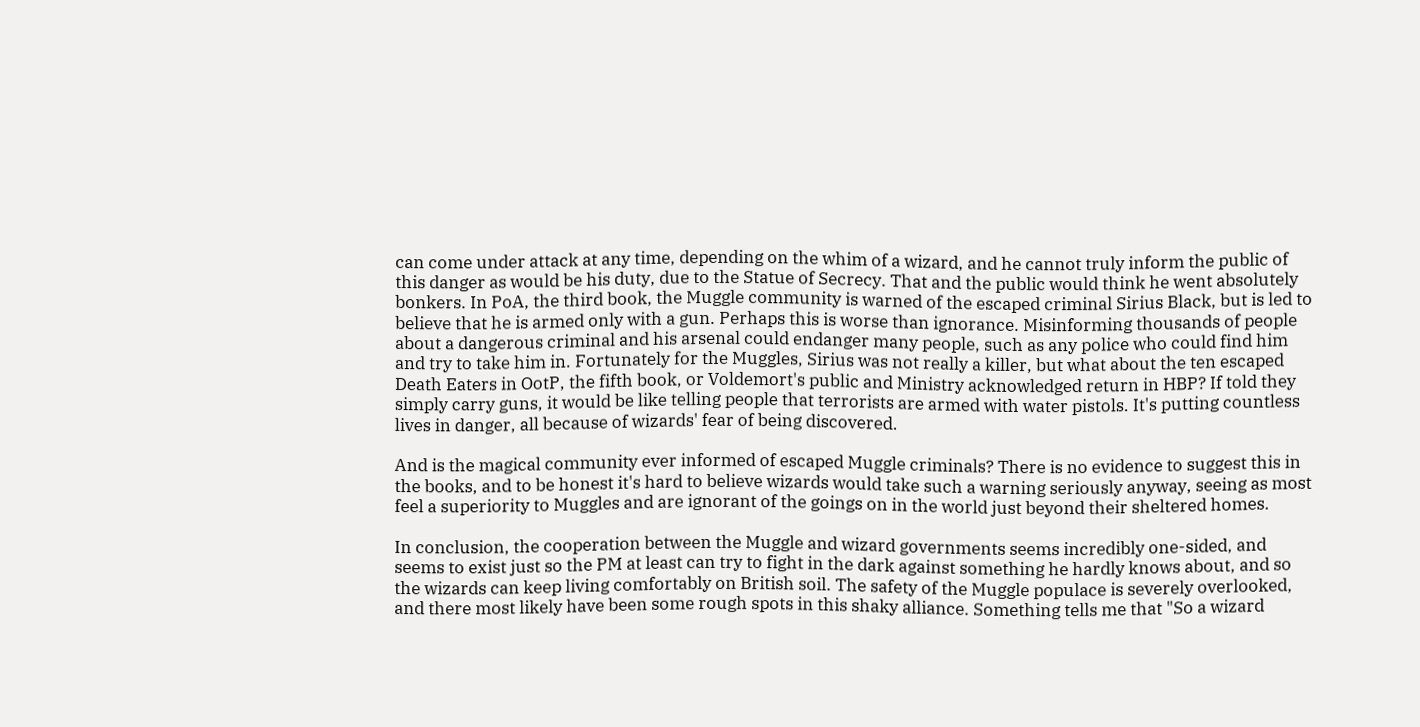can come under attack at any time, depending on the whim of a wizard, and he cannot truly inform the public of this danger as would be his duty, due to the Statue of Secrecy. That and the public would think he went absolutely bonkers. In PoA, the third book, the Muggle community is warned of the escaped criminal Sirius Black, but is led to believe that he is armed only with a gun. Perhaps this is worse than ignorance. Misinforming thousands of people about a dangerous criminal and his arsenal could endanger many people, such as any police who could find him and try to take him in. Fortunately for the Muggles, Sirius was not really a killer, but what about the ten escaped Death Eaters in OotP, the fifth book, or Voldemort's public and Ministry acknowledged return in HBP? If told they simply carry guns, it would be like telling people that terrorists are armed with water pistols. It's putting countless lives in danger, all because of wizards' fear of being discovered.

And is the magical community ever informed of escaped Muggle criminals? There is no evidence to suggest this in the books, and to be honest it's hard to believe wizards would take such a warning seriously anyway, seeing as most feel a superiority to Muggles and are ignorant of the goings on in the world just beyond their sheltered homes.

In conclusion, the cooperation between the Muggle and wizard governments seems incredibly one-sided, and seems to exist just so the PM at least can try to fight in the dark against something he hardly knows about, and so the wizards can keep living comfortably on British soil. The safety of the Muggle populace is severely overlooked, and there most likely have been some rough spots in this shaky alliance. Something tells me that "So a wizard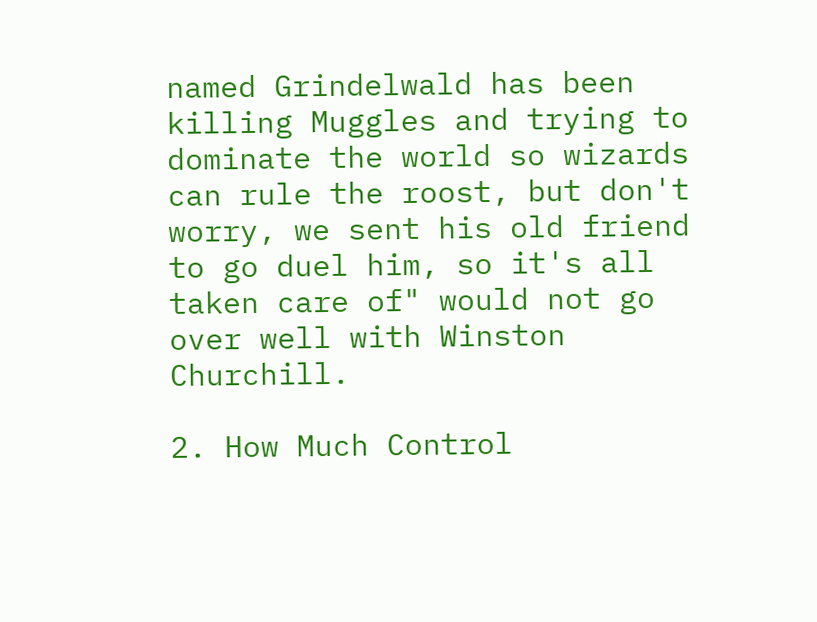named Grindelwald has been killing Muggles and trying to dominate the world so wizards can rule the roost, but don't worry, we sent his old friend to go duel him, so it's all taken care of" would not go over well with Winston Churchill.

2. How Much Control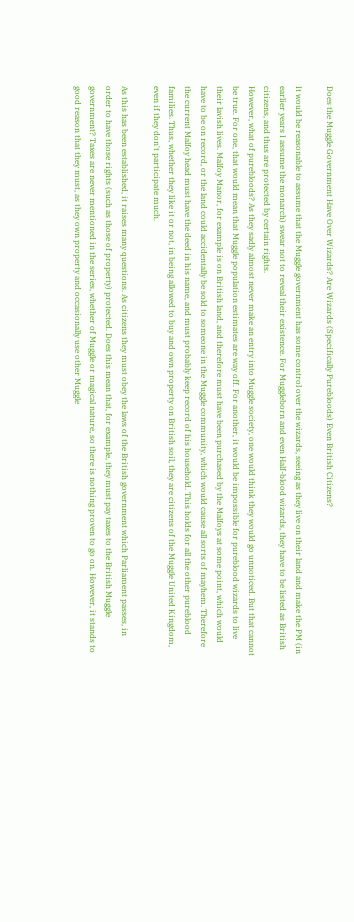Does the Muggle Government Have Over Wizards? Are Wizards (Specifically Purebloods) Even British Citizens?

It would be reasonable to assume that the Muggle government has some control over the wizards, seeing as they live on their land and make the PM (in earlier years I assume the monarch) swear not to reveal their existence. For Muggleborn and even Half-blood wizards, they have to be listed as British citizens, and thus are protected by certain rights.
However, what of purebloods? As they sadly almost never make an entry into Muggle society, one would think they would go unnoticed. But that cannot be true. For one, that would mean that Muggle population estimates are way off. For another, it would be impossible for pureblood wizards to live their lavish lives. Malfoy Manor, for example is on British land, and therefore must have been purchased by the Malfoys at some point, which would have to be on record, or the land could accidentally be sold to someone in the Muggle community, which would cause all sorts of mayhem. Therefore the current Malfoy head must have the deed in his name, and must probably keep record of his household. This holds for all the other pureblood families. Thus, whether they like it or not, in being allowed to buy and own property on British soil, they are citizens of the Muggle United Kingdom, even if they don't participate much.

As this has been established, it raises many questions. As citizens they must obey the laws of the British government which Parliament passes, in order to have those rights (such as those of property) protected. Does this mean that, for example, they must pay taxes to the British Muggle government? Taxes are never mentioned in the series, whether of Muggle or magical nature, so there is nothing proven to go on. However, it stands to good reason that they must, as they own property and occasionally use other Muggle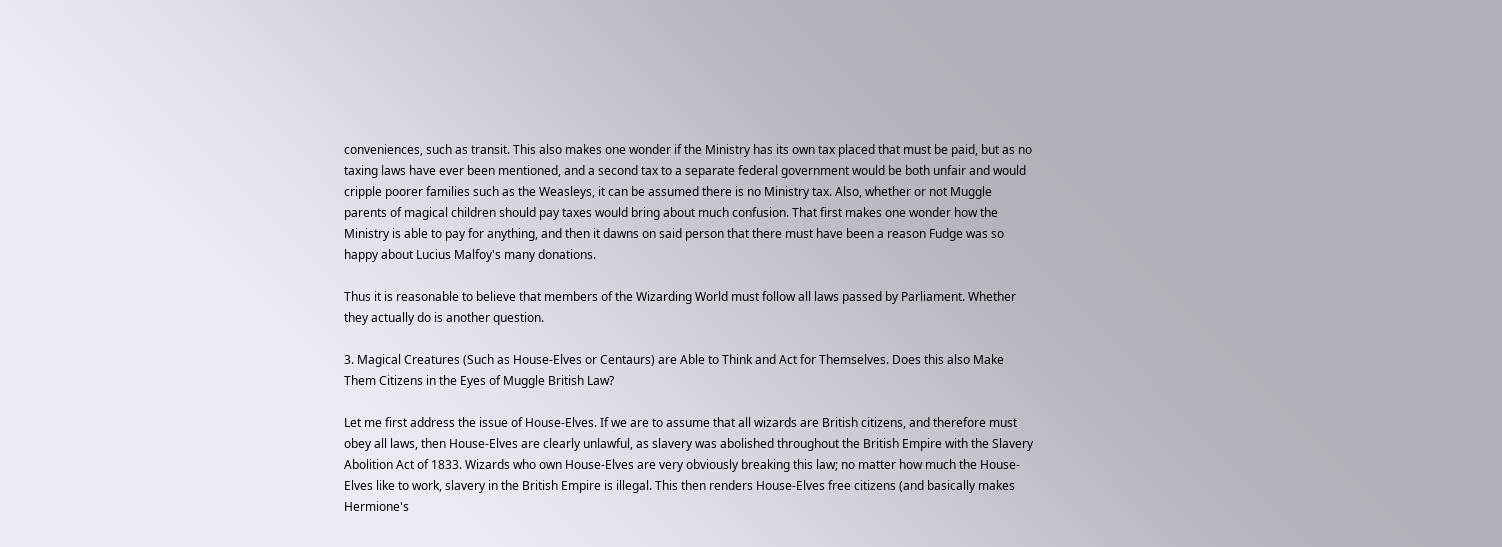conveniences, such as transit. This also makes one wonder if the Ministry has its own tax placed that must be paid, but as no taxing laws have ever been mentioned, and a second tax to a separate federal government would be both unfair and would cripple poorer families such as the Weasleys, it can be assumed there is no Ministry tax. Also, whether or not Muggle parents of magical children should pay taxes would bring about much confusion. That first makes one wonder how the Ministry is able to pay for anything, and then it dawns on said person that there must have been a reason Fudge was so happy about Lucius Malfoy's many donations.

Thus it is reasonable to believe that members of the Wizarding World must follow all laws passed by Parliament. Whether they actually do is another question.

3. Magical Creatures (Such as House-Elves or Centaurs) are Able to Think and Act for Themselves. Does this also Make Them Citizens in the Eyes of Muggle British Law?

Let me first address the issue of House-Elves. If we are to assume that all wizards are British citizens, and therefore must obey all laws, then House-Elves are clearly unlawful, as slavery was abolished throughout the British Empire with the Slavery Abolition Act of 1833. Wizards who own House-Elves are very obviously breaking this law; no matter how much the House-Elves like to work, slavery in the British Empire is illegal. This then renders House-Elves free citizens (and basically makes Hermione's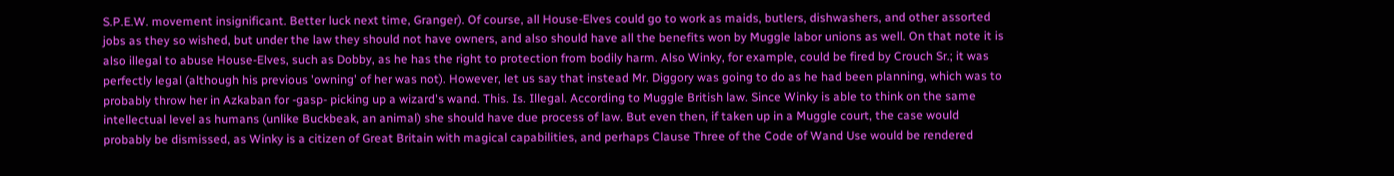S.P.E.W. movement insignificant. Better luck next time, Granger). Of course, all House-Elves could go to work as maids, butlers, dishwashers, and other assorted jobs as they so wished, but under the law they should not have owners, and also should have all the benefits won by Muggle labor unions as well. On that note it is also illegal to abuse House-Elves, such as Dobby, as he has the right to protection from bodily harm. Also Winky, for example, could be fired by Crouch Sr.; it was perfectly legal (although his previous 'owning' of her was not). However, let us say that instead Mr. Diggory was going to do as he had been planning, which was to probably throw her in Azkaban for -gasp- picking up a wizard's wand. This. Is. Illegal. According to Muggle British law. Since Winky is able to think on the same intellectual level as humans (unlike Buckbeak, an animal) she should have due process of law. But even then, if taken up in a Muggle court, the case would probably be dismissed, as Winky is a citizen of Great Britain with magical capabilities, and perhaps Clause Three of the Code of Wand Use would be rendered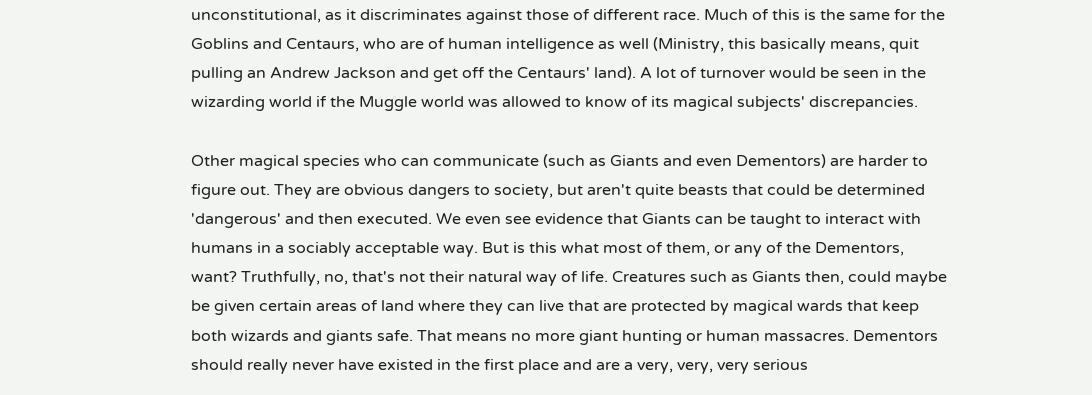unconstitutional, as it discriminates against those of different race. Much of this is the same for the Goblins and Centaurs, who are of human intelligence as well (Ministry, this basically means, quit pulling an Andrew Jackson and get off the Centaurs' land). A lot of turnover would be seen in the wizarding world if the Muggle world was allowed to know of its magical subjects' discrepancies.

Other magical species who can communicate (such as Giants and even Dementors) are harder to figure out. They are obvious dangers to society, but aren't quite beasts that could be determined 'dangerous' and then executed. We even see evidence that Giants can be taught to interact with humans in a sociably acceptable way. But is this what most of them, or any of the Dementors, want? Truthfully, no, that's not their natural way of life. Creatures such as Giants then, could maybe be given certain areas of land where they can live that are protected by magical wards that keep both wizards and giants safe. That means no more giant hunting or human massacres. Dementors should really never have existed in the first place and are a very, very, very serious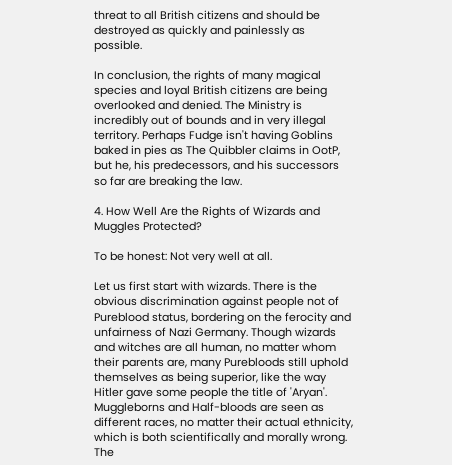threat to all British citizens and should be destroyed as quickly and painlessly as possible.

In conclusion, the rights of many magical species and loyal British citizens are being overlooked and denied. The Ministry is incredibly out of bounds and in very illegal territory. Perhaps Fudge isn't having Goblins baked in pies as The Quibbler claims in OotP, but he, his predecessors, and his successors so far are breaking the law.

4. How Well Are the Rights of Wizards and Muggles Protected?

To be honest: Not very well at all.

Let us first start with wizards. There is the obvious discrimination against people not of Pureblood status, bordering on the ferocity and unfairness of Nazi Germany. Though wizards and witches are all human, no matter whom their parents are, many Purebloods still uphold themselves as being superior, like the way Hitler gave some people the title of 'Aryan'. Muggleborns and Half-bloods are seen as different races, no matter their actual ethnicity, which is both scientifically and morally wrong. The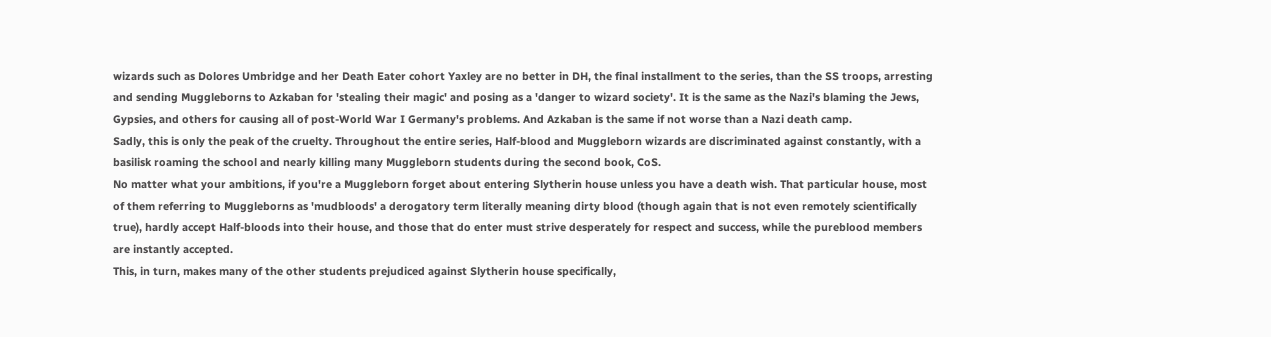wizards such as Dolores Umbridge and her Death Eater cohort Yaxley are no better in DH, the final installment to the series, than the SS troops, arresting and sending Muggleborns to Azkaban for 'stealing their magic' and posing as a 'danger to wizard society'. It is the same as the Nazi's blaming the Jews, Gypsies, and others for causing all of post-World War I Germany's problems. And Azkaban is the same if not worse than a Nazi death camp.
Sadly, this is only the peak of the cruelty. Throughout the entire series, Half-blood and Muggleborn wizards are discriminated against constantly, with a basilisk roaming the school and nearly killing many Muggleborn students during the second book, CoS.
No matter what your ambitions, if you're a Muggleborn forget about entering Slytherin house unless you have a death wish. That particular house, most of them referring to Muggleborns as 'mudbloods' a derogatory term literally meaning dirty blood (though again that is not even remotely scientifically true), hardly accept Half-bloods into their house, and those that do enter must strive desperately for respect and success, while the pureblood members are instantly accepted.
This, in turn, makes many of the other students prejudiced against Slytherin house specifically,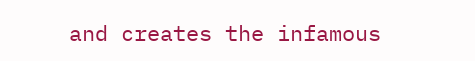and creates the infamous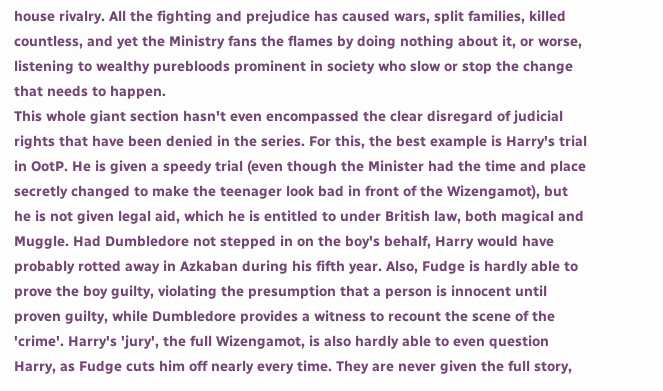house rivalry. All the fighting and prejudice has caused wars, split families, killed countless, and yet the Ministry fans the flames by doing nothing about it, or worse, listening to wealthy purebloods prominent in society who slow or stop the change that needs to happen.
This whole giant section hasn't even encompassed the clear disregard of judicial rights that have been denied in the series. For this, the best example is Harry's trial in OotP. He is given a speedy trial (even though the Minister had the time and place secretly changed to make the teenager look bad in front of the Wizengamot), but he is not given legal aid, which he is entitled to under British law, both magical and Muggle. Had Dumbledore not stepped in on the boy's behalf, Harry would have probably rotted away in Azkaban during his fifth year. Also, Fudge is hardly able to prove the boy guilty, violating the presumption that a person is innocent until proven guilty, while Dumbledore provides a witness to recount the scene of the 'crime'. Harry's 'jury', the full Wizengamot, is also hardly able to even question Harry, as Fudge cuts him off nearly every time. They are never given the full story,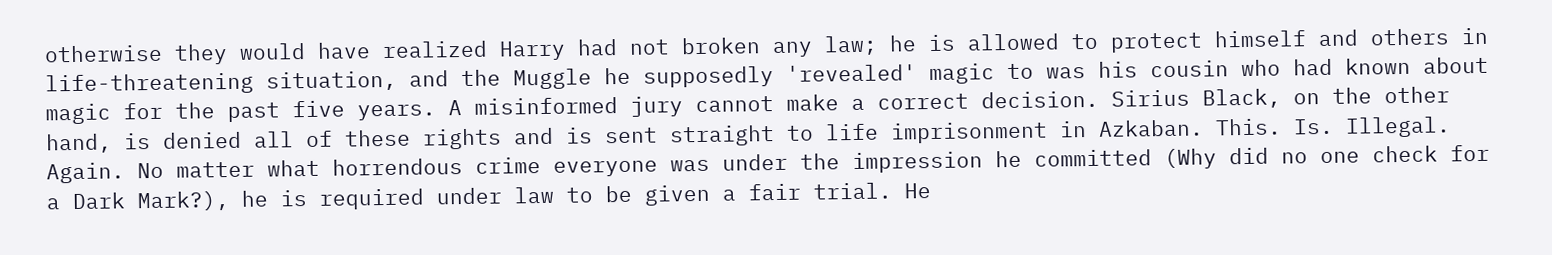otherwise they would have realized Harry had not broken any law; he is allowed to protect himself and others in life-threatening situation, and the Muggle he supposedly 'revealed' magic to was his cousin who had known about magic for the past five years. A misinformed jury cannot make a correct decision. Sirius Black, on the other hand, is denied all of these rights and is sent straight to life imprisonment in Azkaban. This. Is. Illegal. Again. No matter what horrendous crime everyone was under the impression he committed (Why did no one check for a Dark Mark?), he is required under law to be given a fair trial. He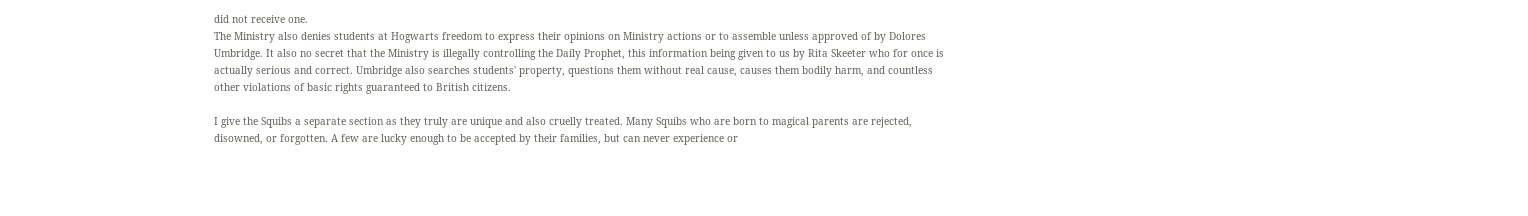did not receive one.
The Ministry also denies students at Hogwarts freedom to express their opinions on Ministry actions or to assemble unless approved of by Dolores Umbridge. It also no secret that the Ministry is illegally controlling the Daily Prophet, this information being given to us by Rita Skeeter who for once is actually serious and correct. Umbridge also searches students' property, questions them without real cause, causes them bodily harm, and countless other violations of basic rights guaranteed to British citizens.

I give the Squibs a separate section as they truly are unique and also cruelly treated. Many Squibs who are born to magical parents are rejected, disowned, or forgotten. A few are lucky enough to be accepted by their families, but can never experience or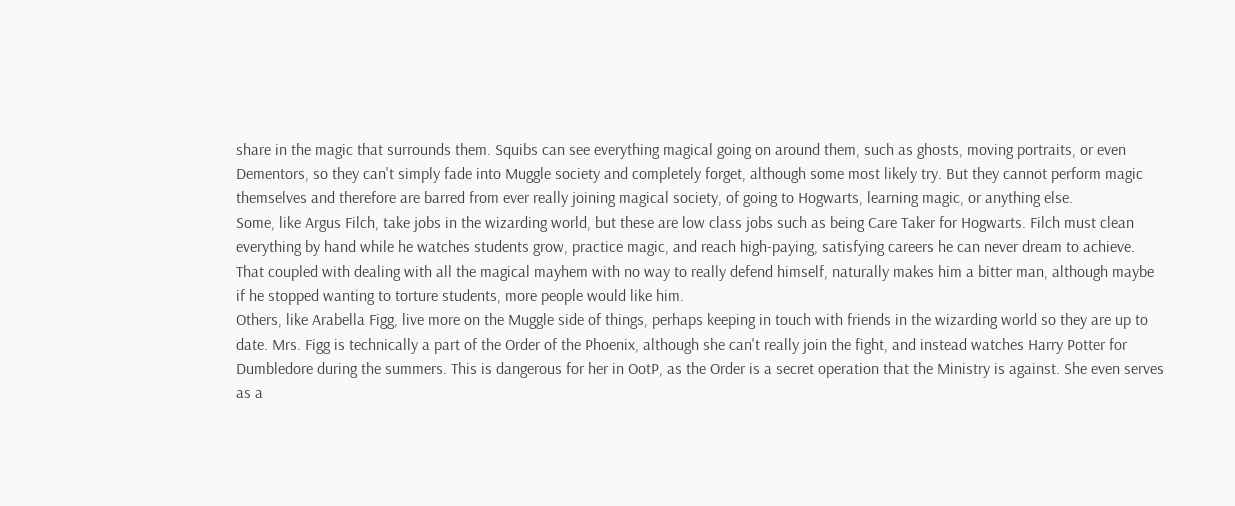share in the magic that surrounds them. Squibs can see everything magical going on around them, such as ghosts, moving portraits, or even Dementors, so they can't simply fade into Muggle society and completely forget, although some most likely try. But they cannot perform magic themselves and therefore are barred from ever really joining magical society, of going to Hogwarts, learning magic, or anything else.
Some, like Argus Filch, take jobs in the wizarding world, but these are low class jobs such as being Care Taker for Hogwarts. Filch must clean everything by hand while he watches students grow, practice magic, and reach high-paying, satisfying careers he can never dream to achieve. That coupled with dealing with all the magical mayhem with no way to really defend himself, naturally makes him a bitter man, although maybe if he stopped wanting to torture students, more people would like him.
Others, like Arabella Figg, live more on the Muggle side of things, perhaps keeping in touch with friends in the wizarding world so they are up to date. Mrs. Figg is technically a part of the Order of the Phoenix, although she can't really join the fight, and instead watches Harry Potter for Dumbledore during the summers. This is dangerous for her in OotP, as the Order is a secret operation that the Ministry is against. She even serves as a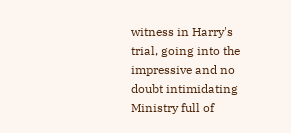witness in Harry's trial, going into the impressive and no doubt intimidating Ministry full of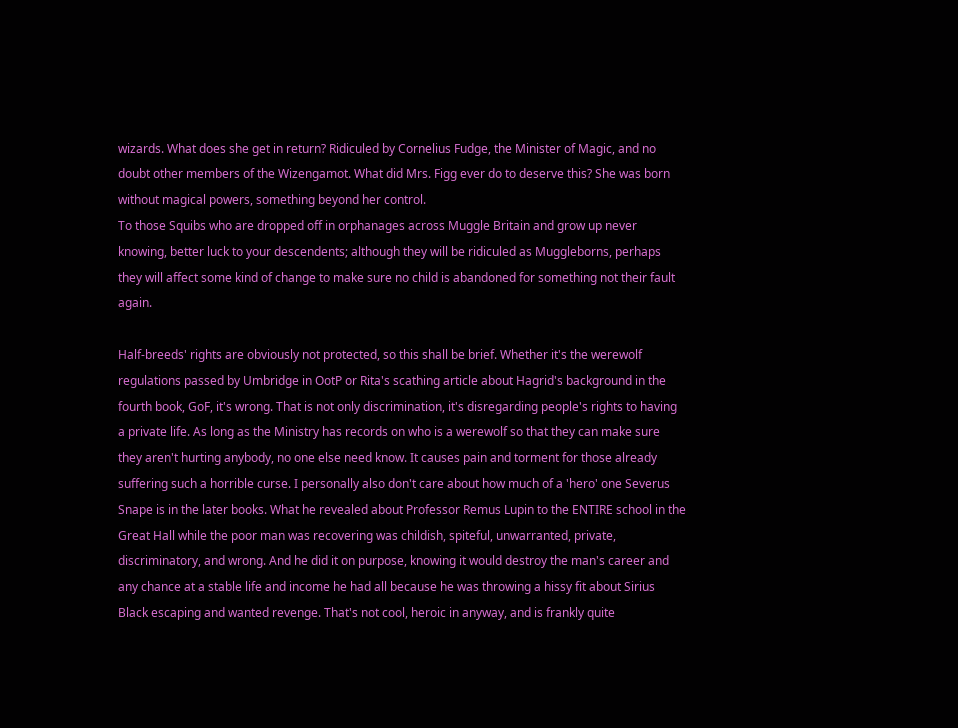wizards. What does she get in return? Ridiculed by Cornelius Fudge, the Minister of Magic, and no doubt other members of the Wizengamot. What did Mrs. Figg ever do to deserve this? She was born without magical powers, something beyond her control.
To those Squibs who are dropped off in orphanages across Muggle Britain and grow up never knowing, better luck to your descendents; although they will be ridiculed as Muggleborns, perhaps they will affect some kind of change to make sure no child is abandoned for something not their fault again.

Half-breeds' rights are obviously not protected, so this shall be brief. Whether it's the werewolf regulations passed by Umbridge in OotP or Rita's scathing article about Hagrid's background in the fourth book, GoF, it's wrong. That is not only discrimination, it's disregarding people's rights to having a private life. As long as the Ministry has records on who is a werewolf so that they can make sure they aren't hurting anybody, no one else need know. It causes pain and torment for those already suffering such a horrible curse. I personally also don't care about how much of a 'hero' one Severus Snape is in the later books. What he revealed about Professor Remus Lupin to the ENTIRE school in the Great Hall while the poor man was recovering was childish, spiteful, unwarranted, private, discriminatory, and wrong. And he did it on purpose, knowing it would destroy the man's career and any chance at a stable life and income he had all because he was throwing a hissy fit about Sirius Black escaping and wanted revenge. That's not cool, heroic in anyway, and is frankly quite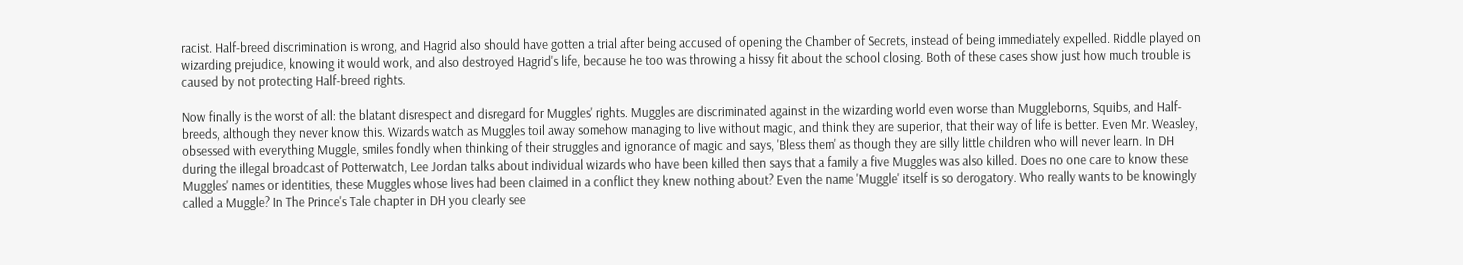racist. Half-breed discrimination is wrong, and Hagrid also should have gotten a trial after being accused of opening the Chamber of Secrets, instead of being immediately expelled. Riddle played on wizarding prejudice, knowing it would work, and also destroyed Hagrid's life, because he too was throwing a hissy fit about the school closing. Both of these cases show just how much trouble is caused by not protecting Half-breed rights.

Now finally is the worst of all: the blatant disrespect and disregard for Muggles' rights. Muggles are discriminated against in the wizarding world even worse than Muggleborns, Squibs, and Half-breeds, although they never know this. Wizards watch as Muggles toil away somehow managing to live without magic, and think they are superior, that their way of life is better. Even Mr. Weasley, obsessed with everything Muggle, smiles fondly when thinking of their struggles and ignorance of magic and says, 'Bless them' as though they are silly little children who will never learn. In DH during the illegal broadcast of Potterwatch, Lee Jordan talks about individual wizards who have been killed then says that a family a five Muggles was also killed. Does no one care to know these Muggles' names or identities, these Muggles whose lives had been claimed in a conflict they knew nothing about? Even the name 'Muggle' itself is so derogatory. Who really wants to be knowingly called a Muggle? In The Prince's Tale chapter in DH you clearly see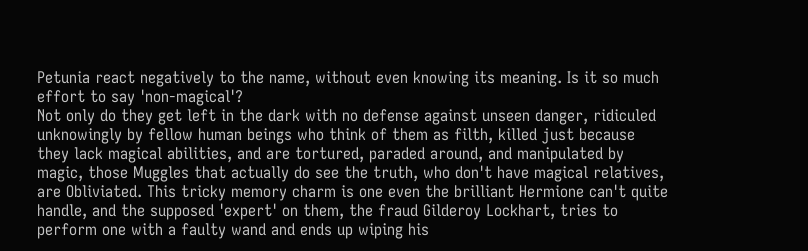Petunia react negatively to the name, without even knowing its meaning. Is it so much effort to say 'non-magical'?
Not only do they get left in the dark with no defense against unseen danger, ridiculed unknowingly by fellow human beings who think of them as filth, killed just because they lack magical abilities, and are tortured, paraded around, and manipulated by magic, those Muggles that actually do see the truth, who don't have magical relatives, are Obliviated. This tricky memory charm is one even the brilliant Hermione can't quite handle, and the supposed 'expert' on them, the fraud Gilderoy Lockhart, tries to perform one with a faulty wand and ends up wiping his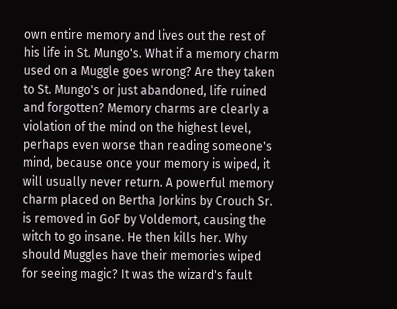own entire memory and lives out the rest of his life in St. Mungo's. What if a memory charm used on a Muggle goes wrong? Are they taken to St. Mungo's or just abandoned, life ruined and forgotten? Memory charms are clearly a violation of the mind on the highest level, perhaps even worse than reading someone's mind, because once your memory is wiped, it will usually never return. A powerful memory charm placed on Bertha Jorkins by Crouch Sr. is removed in GoF by Voldemort, causing the witch to go insane. He then kills her. Why should Muggles have their memories wiped for seeing magic? It was the wizard's fault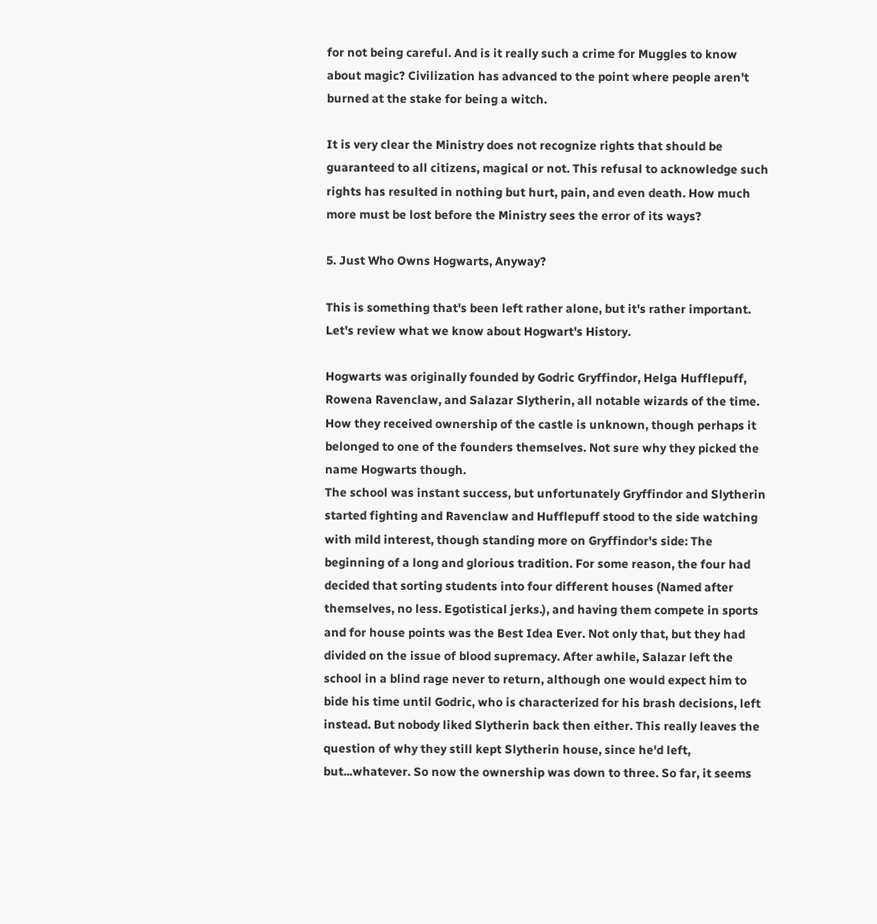for not being careful. And is it really such a crime for Muggles to know about magic? Civilization has advanced to the point where people aren't burned at the stake for being a witch.

It is very clear the Ministry does not recognize rights that should be guaranteed to all citizens, magical or not. This refusal to acknowledge such rights has resulted in nothing but hurt, pain, and even death. How much more must be lost before the Ministry sees the error of its ways?

5. Just Who Owns Hogwarts, Anyway?

This is something that's been left rather alone, but it's rather important. Let's review what we know about Hogwart's History.

Hogwarts was originally founded by Godric Gryffindor, Helga Hufflepuff, Rowena Ravenclaw, and Salazar Slytherin, all notable wizards of the time. How they received ownership of the castle is unknown, though perhaps it belonged to one of the founders themselves. Not sure why they picked the name Hogwarts though.
The school was instant success, but unfortunately Gryffindor and Slytherin started fighting and Ravenclaw and Hufflepuff stood to the side watching with mild interest, though standing more on Gryffindor's side: The beginning of a long and glorious tradition. For some reason, the four had decided that sorting students into four different houses (Named after themselves, no less. Egotistical jerks.), and having them compete in sports and for house points was the Best Idea Ever. Not only that, but they had divided on the issue of blood supremacy. After awhile, Salazar left the school in a blind rage never to return, although one would expect him to bide his time until Godric, who is characterized for his brash decisions, left instead. But nobody liked Slytherin back then either. This really leaves the question of why they still kept Slytherin house, since he'd left, but...whatever. So now the ownership was down to three. So far, it seems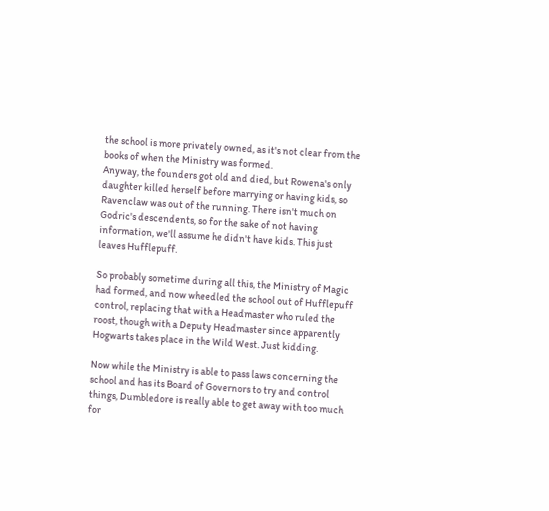the school is more privately owned, as it's not clear from the books of when the Ministry was formed.
Anyway, the founders got old and died, but Rowena's only daughter killed herself before marrying or having kids, so Ravenclaw was out of the running. There isn't much on Godric's descendents, so for the sake of not having information, we'll assume he didn't have kids. This just leaves Hufflepuff.

So probably sometime during all this, the Ministry of Magic had formed, and now wheedled the school out of Hufflepuff control, replacing that with a Headmaster who ruled the roost, though with a Deputy Headmaster since apparently Hogwarts takes place in the Wild West. Just kidding.

Now while the Ministry is able to pass laws concerning the school and has its Board of Governors to try and control things, Dumbledore is really able to get away with too much for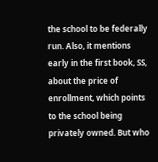the school to be federally run. Also, it mentions early in the first book, SS, about the price of enrollment, which points to the school being privately owned. But who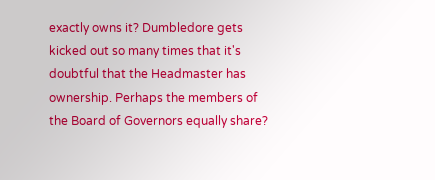exactly owns it? Dumbledore gets kicked out so many times that it's doubtful that the Headmaster has ownership. Perhaps the members of the Board of Governors equally share?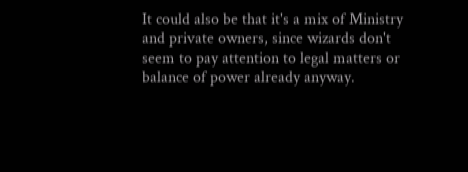It could also be that it's a mix of Ministry and private owners, since wizards don't seem to pay attention to legal matters or balance of power already anyway.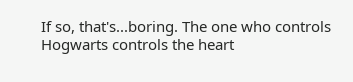If so, that's...boring. The one who controls Hogwarts controls the heart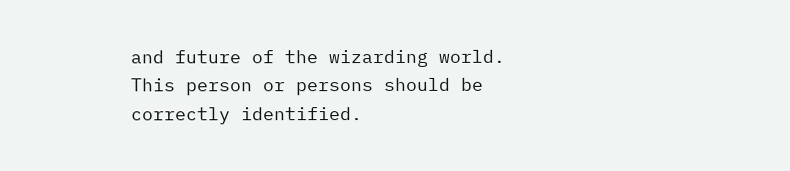and future of the wizarding world. This person or persons should be correctly identified.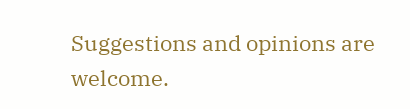Suggestions and opinions are welcome.